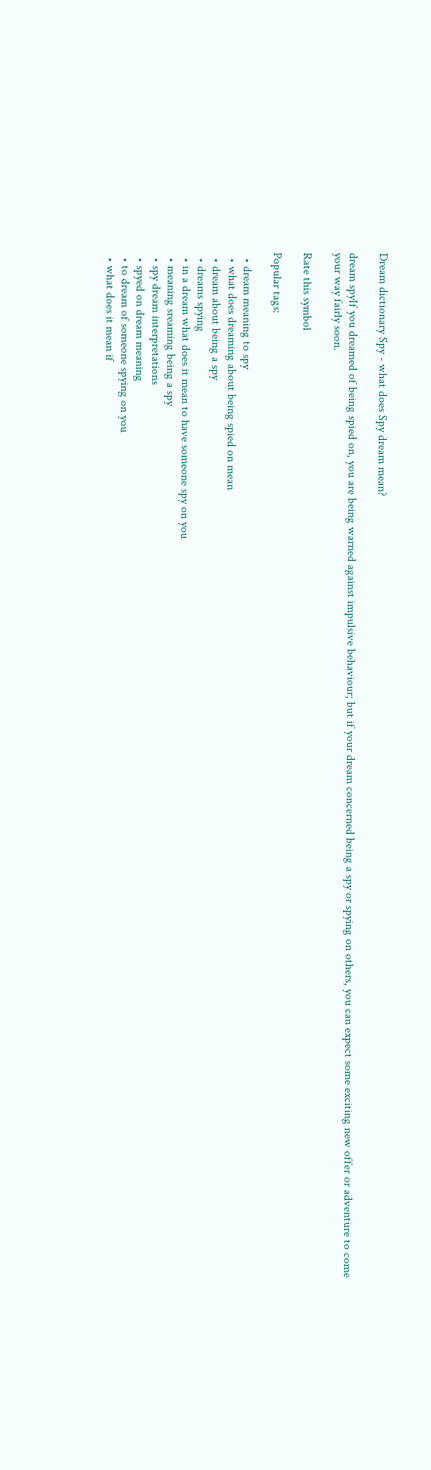Dream dictionary Spy - what does Spy dream mean?

dream spyIf you dreamed of being spied on, you are being warned against impulsive behaviour; but if your dream concerned being a spy or spying on others, you can expect some exciting new offer or adventure to come your way fairly soon.

Rate this symbol

Popular tags:

  • dream meaning to spy
  • what does dreaming about being spied on mean
  • dream about being a spy
  • dreams spying
  • in a dream what does it mean to have someone spy on you
  • meaning sreaming being a spy
  • spy dream interpretations
  • spyed on dream meaning
  • to dream of someone spying on you
  • what does it mean if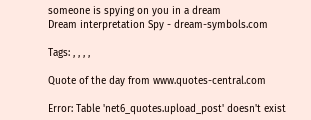someone is spying on you in a dream
Dream interpretation Spy - dream-symbols.com

Tags: , , , ,

Quote of the day from www.quotes-central.com

Error: Table 'net6_quotes.upload_post' doesn't exist